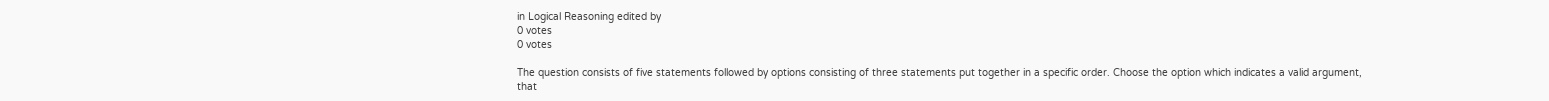in Logical Reasoning edited by
0 votes
0 votes

The question consists of five statements followed by options consisting of three statements put together in a specific order. Choose the option which indicates a valid argument, that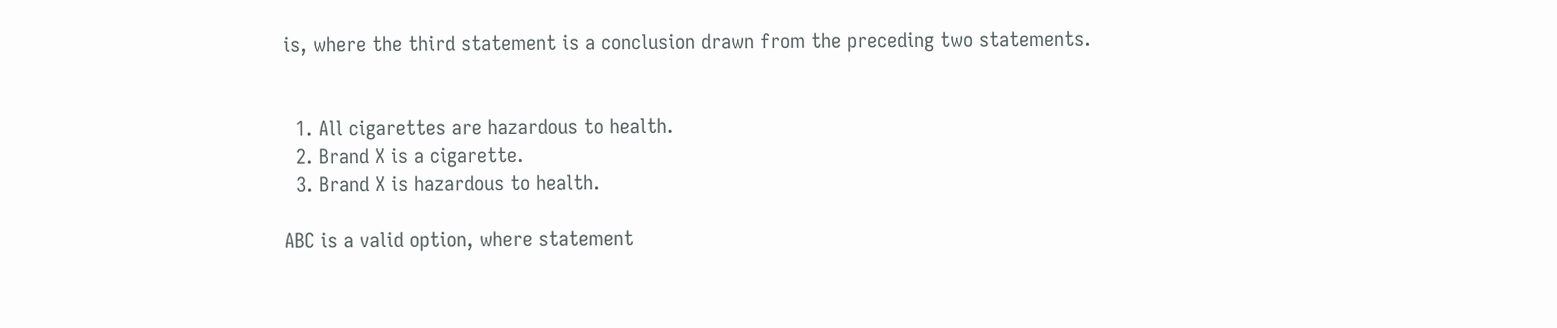is, where the third statement is a conclusion drawn from the preceding two statements.


  1. All cigarettes are hazardous to health.
  2. Brand X is a cigarette.
  3. Brand X is hazardous to health.

ABC is a valid option, where statement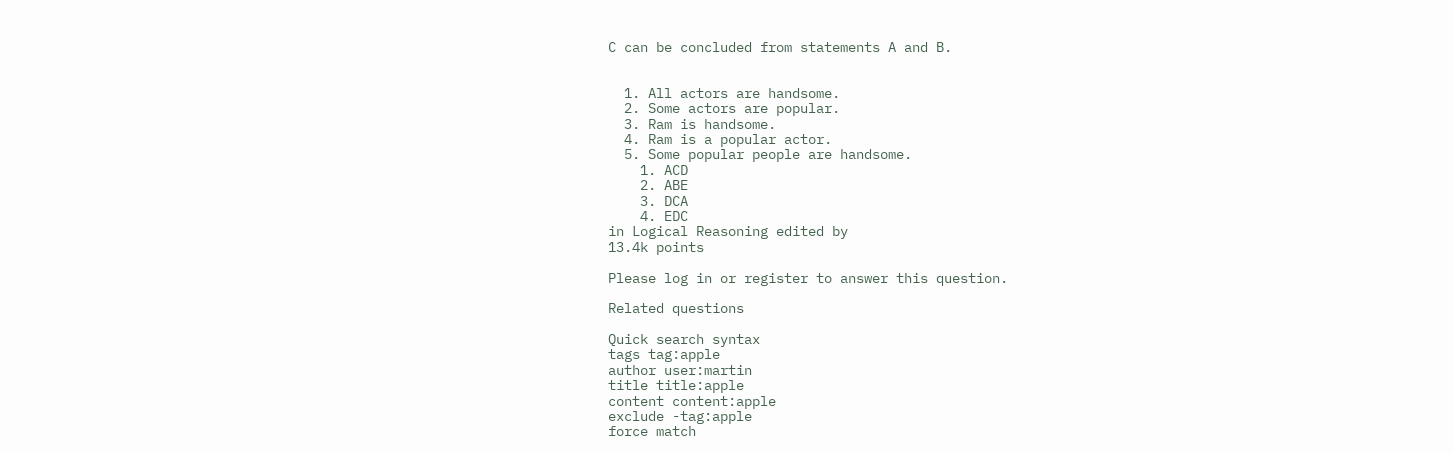C can be concluded from statements A and B.


  1. All actors are handsome.
  2. Some actors are popular.
  3. Ram is handsome.
  4. Ram is a popular actor.
  5. Some popular people are handsome.
    1. ACD
    2. ABE
    3. DCA
    4. EDC
in Logical Reasoning edited by
13.4k points

Please log in or register to answer this question.

Related questions

Quick search syntax
tags tag:apple
author user:martin
title title:apple
content content:apple
exclude -tag:apple
force match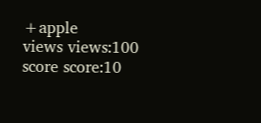+apple
views views:100
score score:10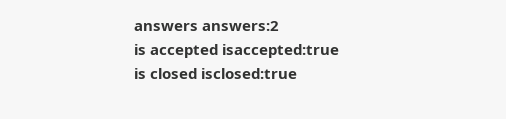answers answers:2
is accepted isaccepted:true
is closed isclosed:true